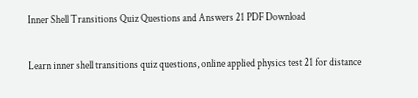Inner Shell Transitions Quiz Questions and Answers 21 PDF Download

Learn inner shell transitions quiz questions, online applied physics test 21 for distance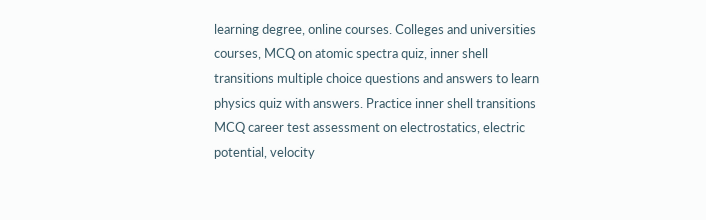learning degree, online courses. Colleges and universities courses, MCQ on atomic spectra quiz, inner shell transitions multiple choice questions and answers to learn physics quiz with answers. Practice inner shell transitions MCQ career test assessment on electrostatics, electric potential, velocity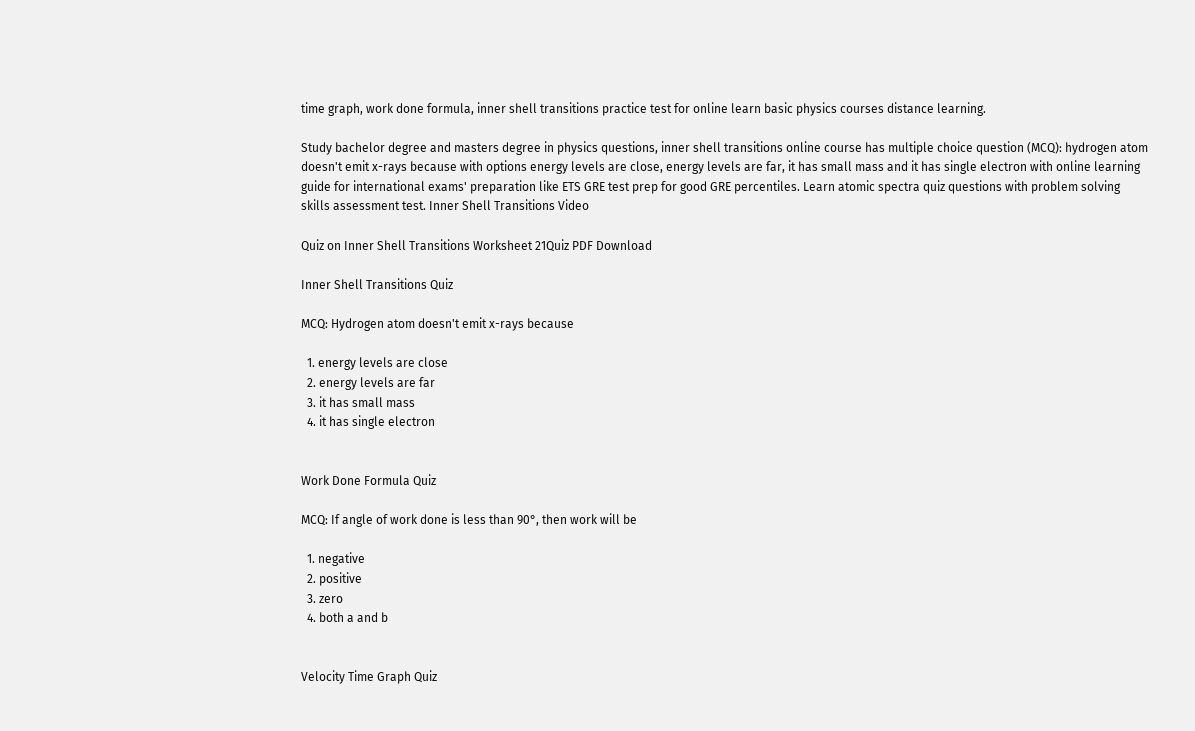time graph, work done formula, inner shell transitions practice test for online learn basic physics courses distance learning.

Study bachelor degree and masters degree in physics questions, inner shell transitions online course has multiple choice question (MCQ): hydrogen atom doesn't emit x-rays because with options energy levels are close, energy levels are far, it has small mass and it has single electron with online learning guide for international exams' preparation like ETS GRE test prep for good GRE percentiles. Learn atomic spectra quiz questions with problem solving skills assessment test. Inner Shell Transitions Video

Quiz on Inner Shell Transitions Worksheet 21Quiz PDF Download

Inner Shell Transitions Quiz

MCQ: Hydrogen atom doesn't emit x-rays because

  1. energy levels are close
  2. energy levels are far
  3. it has small mass
  4. it has single electron


Work Done Formula Quiz

MCQ: If angle of work done is less than 90°, then work will be

  1. negative
  2. positive
  3. zero
  4. both a and b


Velocity Time Graph Quiz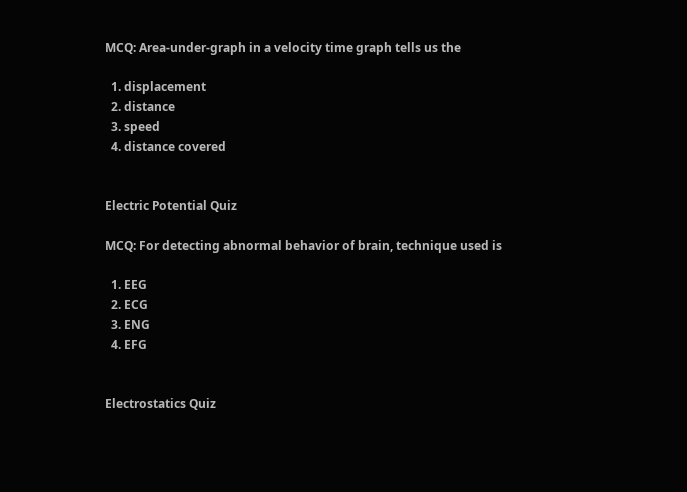MCQ: Area-under-graph in a velocity time graph tells us the

  1. displacement
  2. distance
  3. speed
  4. distance covered


Electric Potential Quiz

MCQ: For detecting abnormal behavior of brain, technique used is

  1. EEG
  2. ECG
  3. ENG
  4. EFG


Electrostatics Quiz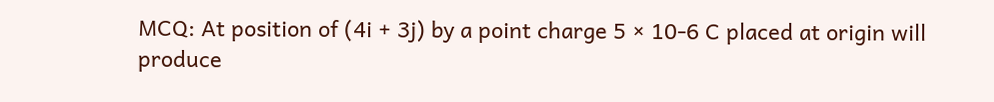MCQ: At position of (4i + 3j) by a point charge 5 × 10-6 C placed at origin will produce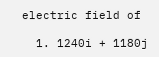electric field of

  1. 1240i + 1180j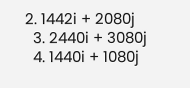2. 1442i + 2080j
  3. 2440i + 3080j
  4. 1440i + 1080j